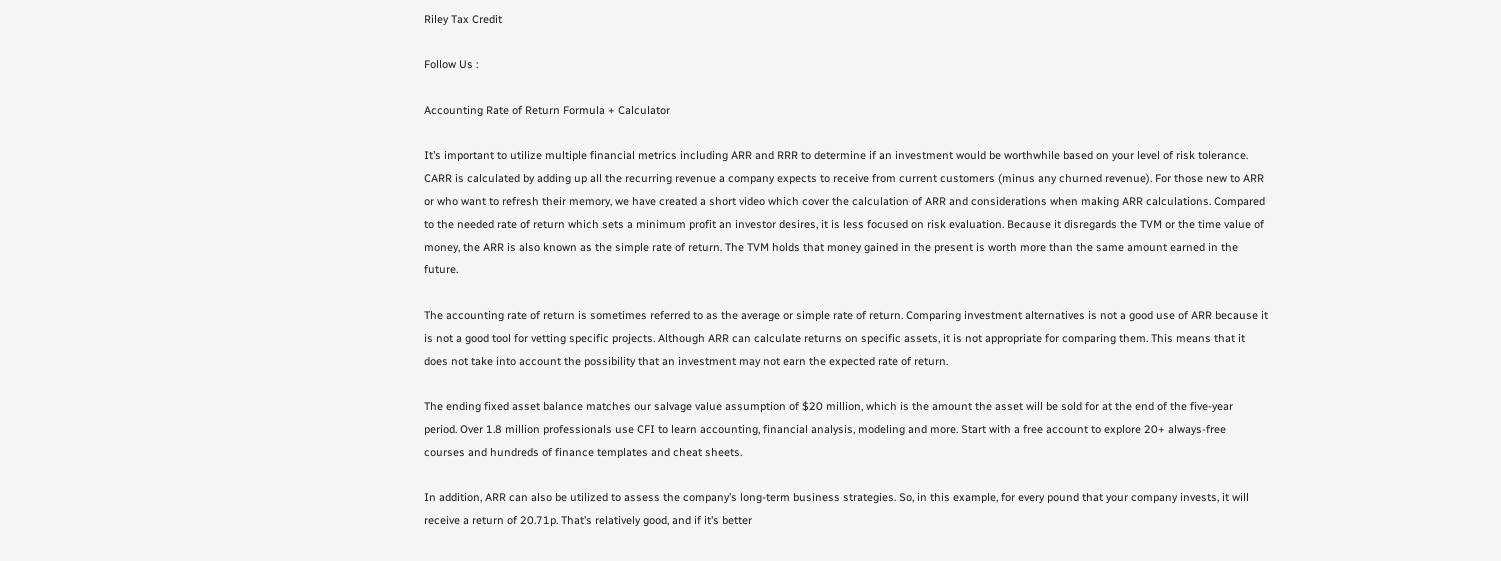Riley Tax Credit

Follow Us :

Accounting Rate of Return Formula + Calculator

It’s important to utilize multiple financial metrics including ARR and RRR to determine if an investment would be worthwhile based on your level of risk tolerance. CARR is calculated by adding up all the recurring revenue a company expects to receive from current customers (minus any churned revenue). For those new to ARR or who want to refresh their memory, we have created a short video which cover the calculation of ARR and considerations when making ARR calculations. Compared to the needed rate of return which sets a minimum profit an investor desires, it is less focused on risk evaluation. Because it disregards the TVM or the time value of money, the ARR is also known as the simple rate of return. The TVM holds that money gained in the present is worth more than the same amount earned in the future.

The accounting rate of return is sometimes referred to as the average or simple rate of return. Comparing investment alternatives is not a good use of ARR because it is not a good tool for vetting specific projects. Although ARR can calculate returns on specific assets, it is not appropriate for comparing them. This means that it does not take into account the possibility that an investment may not earn the expected rate of return.

The ending fixed asset balance matches our salvage value assumption of $20 million, which is the amount the asset will be sold for at the end of the five-year period. Over 1.8 million professionals use CFI to learn accounting, financial analysis, modeling and more. Start with a free account to explore 20+ always-free courses and hundreds of finance templates and cheat sheets.

In addition, ARR can also be utilized to assess the company’s long-term business strategies. So, in this example, for every pound that your company invests, it will receive a return of 20.71p. That’s relatively good, and if it’s better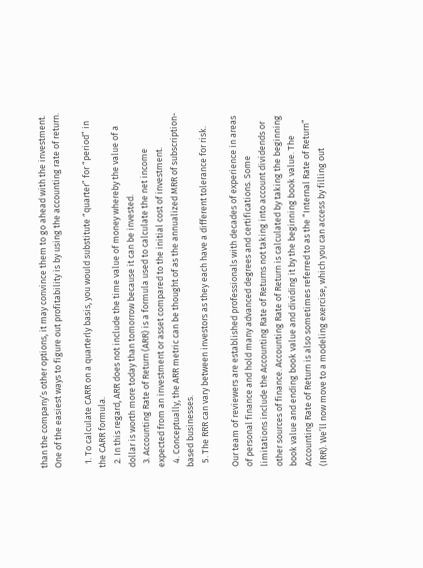than the company’s other options, it may convince them to go ahead with the investment. One of the easiest ways to figure out profitability is by using the accounting rate of return.

  1. To calculate CARR on a quarterly basis, you would substitute “quarter” for “period” in the CARR formula.
  2. In this regard, ARR does not include the time value of money whereby the value of a dollar is worth more today than tomorrow because it can be invested.
  3. Accounting Rate of Return (ARR) is a formula used to calculate the net income expected from an investment or asset compared to the initial cost of investment.
  4. Conceptually, the ARR metric can be thought of as the annualized MRR of subscription-based businesses.
  5. The RRR can vary between investors as they each have a different tolerance for risk.

Our team of reviewers are established professionals with decades of experience in areas of personal finance and hold many advanced degrees and certifications. Some limitations include the Accounting Rate of Returns not taking into account dividends or other sources of finance. Accounting Rate of Return is calculated by taking the beginning book value and ending book value and dividing it by the beginning book value. The Accounting Rate of Return is also sometimes referred to as the “Internal Rate of Return” (IRR). We’ll now move to a modeling exercise, which you can access by filling out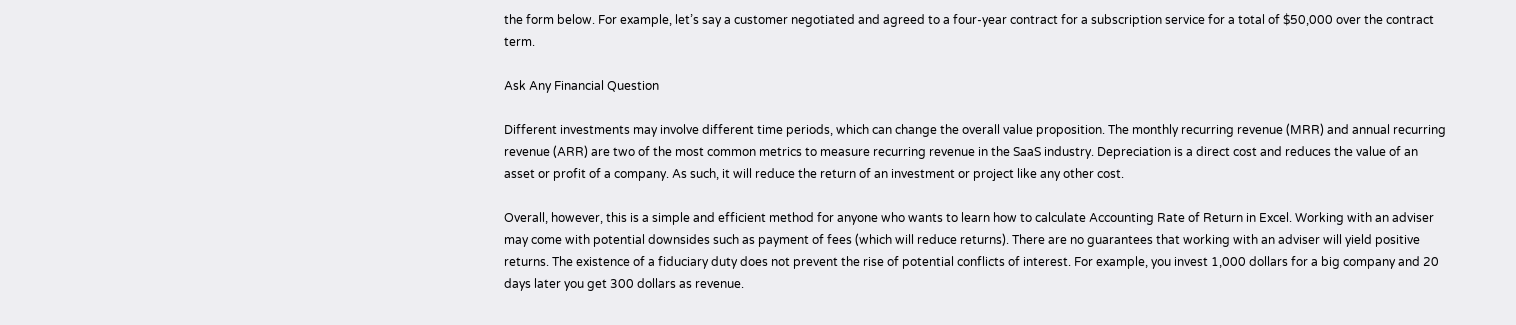the form below. For example, let’s say a customer negotiated and agreed to a four-year contract for a subscription service for a total of $50,000 over the contract term.

Ask Any Financial Question

Different investments may involve different time periods, which can change the overall value proposition. The monthly recurring revenue (MRR) and annual recurring revenue (ARR) are two of the most common metrics to measure recurring revenue in the SaaS industry. Depreciation is a direct cost and reduces the value of an asset or profit of a company. As such, it will reduce the return of an investment or project like any other cost.

Overall, however, this is a simple and efficient method for anyone who wants to learn how to calculate Accounting Rate of Return in Excel. Working with an adviser may come with potential downsides such as payment of fees (which will reduce returns). There are no guarantees that working with an adviser will yield positive returns. The existence of a fiduciary duty does not prevent the rise of potential conflicts of interest. For example, you invest 1,000 dollars for a big company and 20 days later you get 300 dollars as revenue.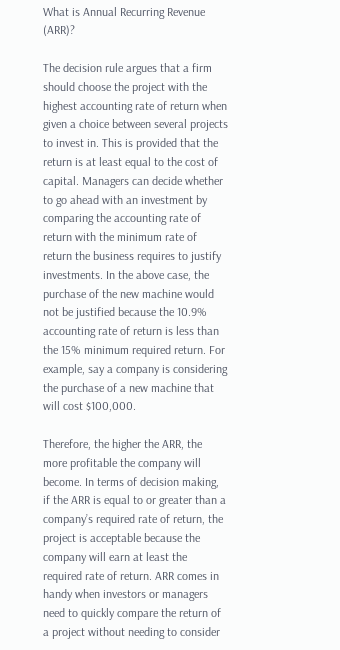What is Annual Recurring Revenue (ARR)?

The decision rule argues that a firm should choose the project with the highest accounting rate of return when given a choice between several projects to invest in. This is provided that the return is at least equal to the cost of capital. Managers can decide whether to go ahead with an investment by comparing the accounting rate of return with the minimum rate of return the business requires to justify investments. In the above case, the purchase of the new machine would not be justified because the 10.9% accounting rate of return is less than the 15% minimum required return. For example, say a company is considering the purchase of a new machine that will cost $100,000.

Therefore, the higher the ARR, the more profitable the company will become. In terms of decision making, if the ARR is equal to or greater than a company’s required rate of return, the project is acceptable because the company will earn at least the required rate of return. ARR comes in handy when investors or managers need to quickly compare the return of a project without needing to consider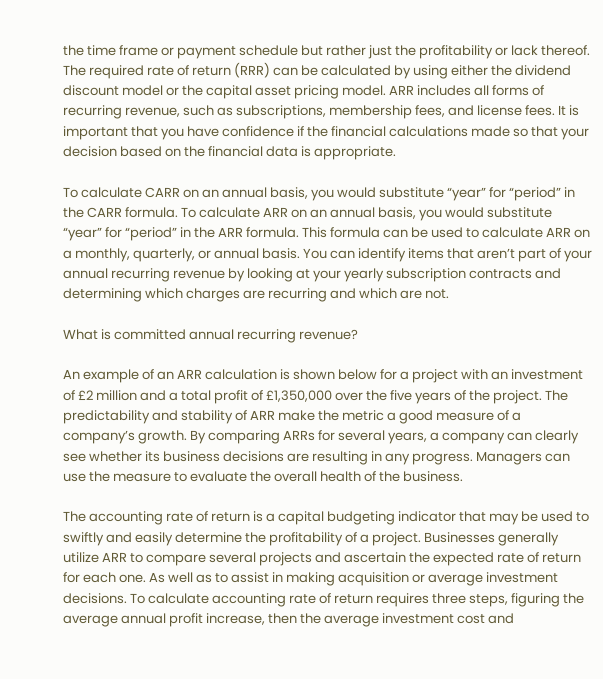the time frame or payment schedule but rather just the profitability or lack thereof. The required rate of return (RRR) can be calculated by using either the dividend discount model or the capital asset pricing model. ARR includes all forms of recurring revenue, such as subscriptions, membership fees, and license fees. It is important that you have confidence if the financial calculations made so that your decision based on the financial data is appropriate.

To calculate CARR on an annual basis, you would substitute “year” for “period” in the CARR formula. To calculate ARR on an annual basis, you would substitute “year” for “period” in the ARR formula. This formula can be used to calculate ARR on a monthly, quarterly, or annual basis. You can identify items that aren’t part of your annual recurring revenue by looking at your yearly subscription contracts and determining which charges are recurring and which are not.

What is committed annual recurring revenue?

An example of an ARR calculation is shown below for a project with an investment of £2 million and a total profit of £1,350,000 over the five years of the project. The predictability and stability of ARR make the metric a good measure of a company’s growth. By comparing ARRs for several years, a company can clearly see whether its business decisions are resulting in any progress. Managers can use the measure to evaluate the overall health of the business.

The accounting rate of return is a capital budgeting indicator that may be used to swiftly and easily determine the profitability of a project. Businesses generally utilize ARR to compare several projects and ascertain the expected rate of return for each one. As well as to assist in making acquisition or average investment decisions. To calculate accounting rate of return requires three steps, figuring the average annual profit increase, then the average investment cost and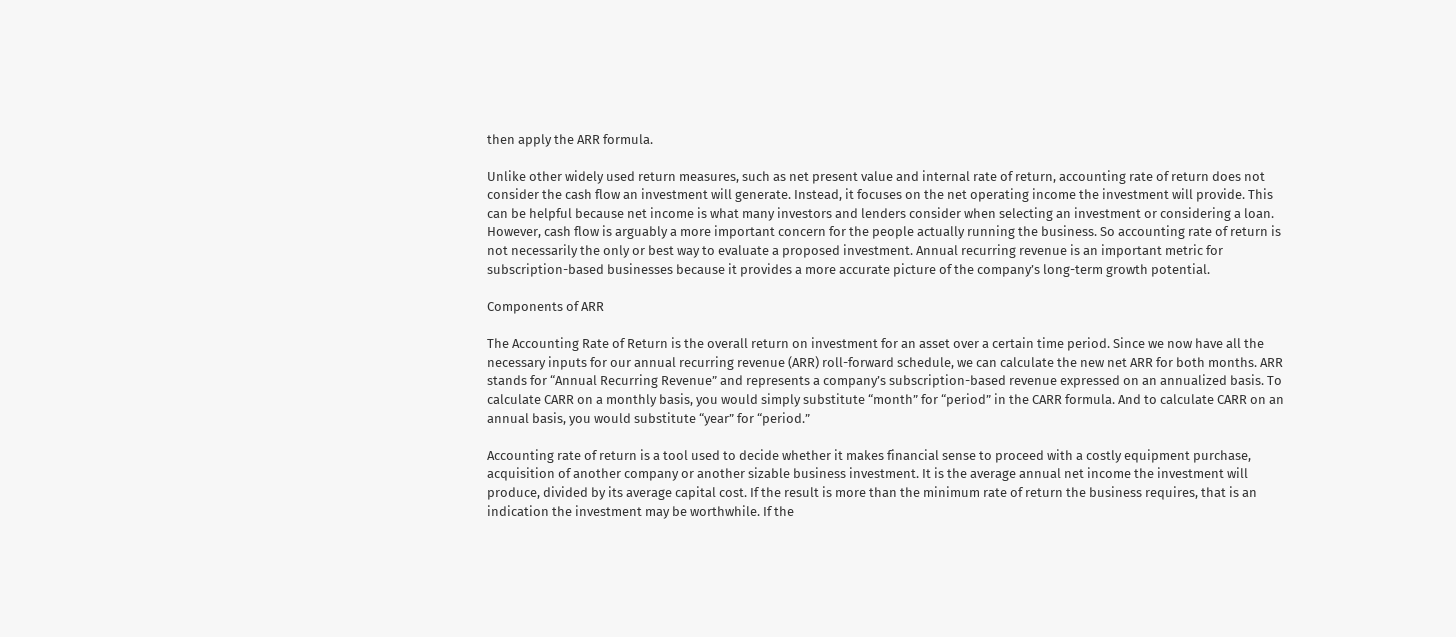then apply the ARR formula.

Unlike other widely used return measures, such as net present value and internal rate of return, accounting rate of return does not consider the cash flow an investment will generate. Instead, it focuses on the net operating income the investment will provide. This can be helpful because net income is what many investors and lenders consider when selecting an investment or considering a loan. However, cash flow is arguably a more important concern for the people actually running the business. So accounting rate of return is not necessarily the only or best way to evaluate a proposed investment. Annual recurring revenue is an important metric for subscription-based businesses because it provides a more accurate picture of the company’s long-term growth potential.

Components of ARR

The Accounting Rate of Return is the overall return on investment for an asset over a certain time period. Since we now have all the necessary inputs for our annual recurring revenue (ARR) roll-forward schedule, we can calculate the new net ARR for both months. ARR stands for “Annual Recurring Revenue” and represents a company’s subscription-based revenue expressed on an annualized basis. To calculate CARR on a monthly basis, you would simply substitute “month” for “period” in the CARR formula. And to calculate CARR on an annual basis, you would substitute “year” for “period.”

Accounting rate of return is a tool used to decide whether it makes financial sense to proceed with a costly equipment purchase, acquisition of another company or another sizable business investment. It is the average annual net income the investment will produce, divided by its average capital cost. If the result is more than the minimum rate of return the business requires, that is an indication the investment may be worthwhile. If the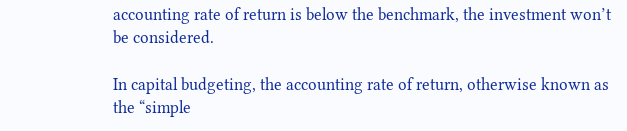accounting rate of return is below the benchmark, the investment won’t be considered.

In capital budgeting, the accounting rate of return, otherwise known as the “simple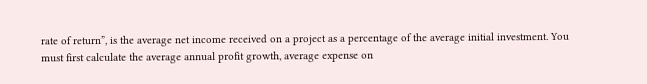rate of return”, is the average net income received on a project as a percentage of the average initial investment. You must first calculate the average annual profit growth, average expense on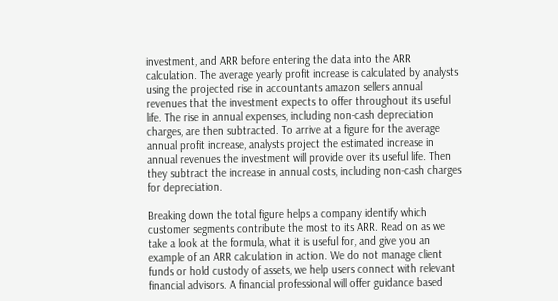investment, and ARR before entering the data into the ARR calculation. The average yearly profit increase is calculated by analysts using the projected rise in accountants amazon sellers annual revenues that the investment expects to offer throughout its useful life. The rise in annual expenses, including non-cash depreciation charges, are then subtracted. To arrive at a figure for the average annual profit increase, analysts project the estimated increase in annual revenues the investment will provide over its useful life. Then they subtract the increase in annual costs, including non-cash charges for depreciation.

Breaking down the total figure helps a company identify which customer segments contribute the most to its ARR. Read on as we take a look at the formula, what it is useful for, and give you an example of an ARR calculation in action. We do not manage client funds or hold custody of assets, we help users connect with relevant financial advisors. A financial professional will offer guidance based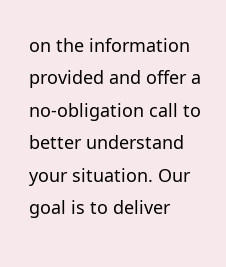on the information provided and offer a no-obligation call to better understand your situation. Our goal is to deliver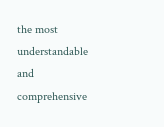the most understandable and comprehensive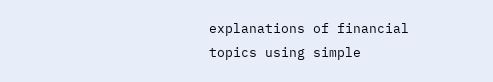explanations of financial topics using simple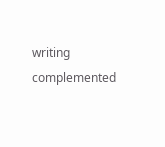writing complemented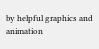by helpful graphics and animation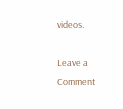videos.

Leave a Comment